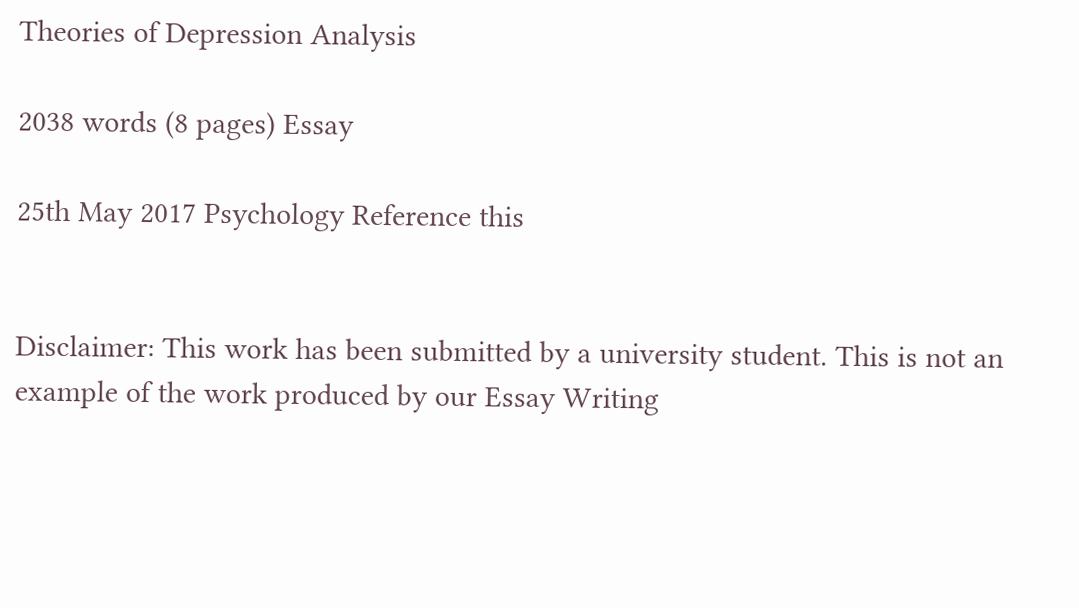Theories of Depression Analysis

2038 words (8 pages) Essay

25th May 2017 Psychology Reference this


Disclaimer: This work has been submitted by a university student. This is not an example of the work produced by our Essay Writing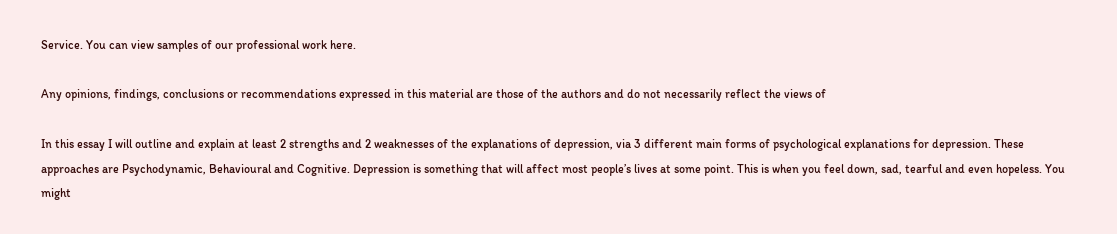Service. You can view samples of our professional work here.

Any opinions, findings, conclusions or recommendations expressed in this material are those of the authors and do not necessarily reflect the views of

In this essay I will outline and explain at least 2 strengths and 2 weaknesses of the explanations of depression, via 3 different main forms of psychological explanations for depression. These approaches are Psychodynamic, Behavioural and Cognitive. Depression is something that will affect most people’s lives at some point. This is when you feel down, sad, tearful and even hopeless. You might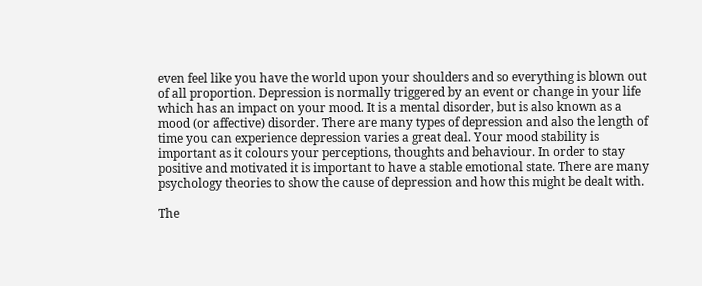even feel like you have the world upon your shoulders and so everything is blown out of all proportion. Depression is normally triggered by an event or change in your life which has an impact on your mood. It is a mental disorder, but is also known as a mood (or affective) disorder. There are many types of depression and also the length of time you can experience depression varies a great deal. Your mood stability is important as it colours your perceptions, thoughts and behaviour. In order to stay positive and motivated it is important to have a stable emotional state. There are many psychology theories to show the cause of depression and how this might be dealt with.

The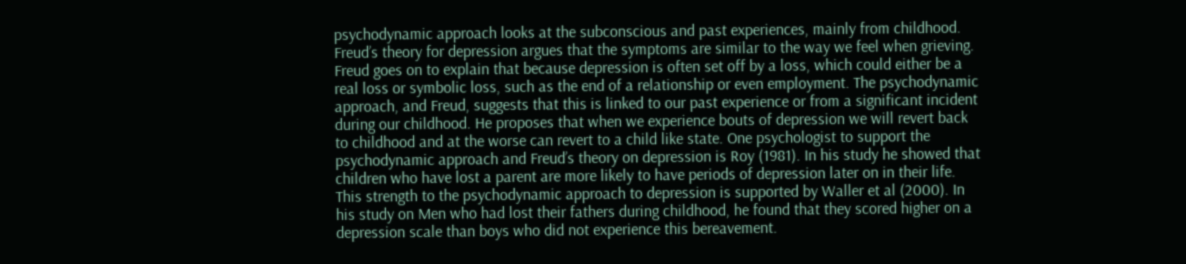psychodynamic approach looks at the subconscious and past experiences, mainly from childhood. Freud’s theory for depression argues that the symptoms are similar to the way we feel when grieving. Freud goes on to explain that because depression is often set off by a loss, which could either be a real loss or symbolic loss, such as the end of a relationship or even employment. The psychodynamic approach, and Freud, suggests that this is linked to our past experience or from a significant incident during our childhood. He proposes that when we experience bouts of depression we will revert back to childhood and at the worse can revert to a child like state. One psychologist to support the psychodynamic approach and Freud’s theory on depression is Roy (1981). In his study he showed that children who have lost a parent are more likely to have periods of depression later on in their life. This strength to the psychodynamic approach to depression is supported by Waller et al (2000). In his study on Men who had lost their fathers during childhood, he found that they scored higher on a depression scale than boys who did not experience this bereavement.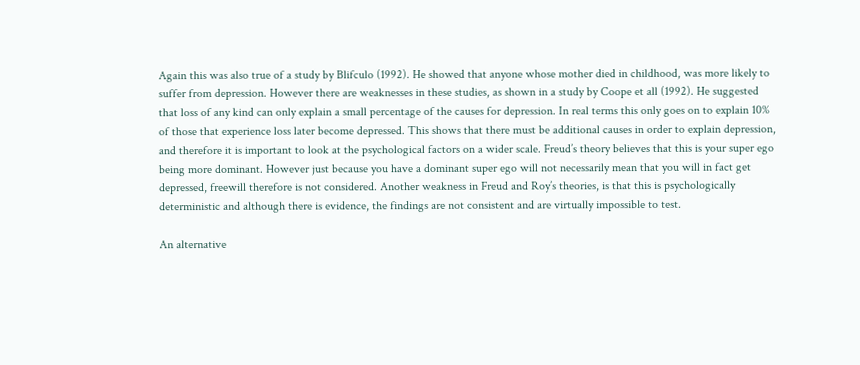Again this was also true of a study by Blifculo (1992). He showed that anyone whose mother died in childhood, was more likely to suffer from depression. However there are weaknesses in these studies, as shown in a study by Coope et all (1992). He suggested that loss of any kind can only explain a small percentage of the causes for depression. In real terms this only goes on to explain 10% of those that experience loss later become depressed. This shows that there must be additional causes in order to explain depression, and therefore it is important to look at the psychological factors on a wider scale. Freud’s theory believes that this is your super ego being more dominant. However just because you have a dominant super ego will not necessarily mean that you will in fact get depressed, freewill therefore is not considered. Another weakness in Freud and Roy’s theories, is that this is psychologically deterministic and although there is evidence, the findings are not consistent and are virtually impossible to test.

An alternative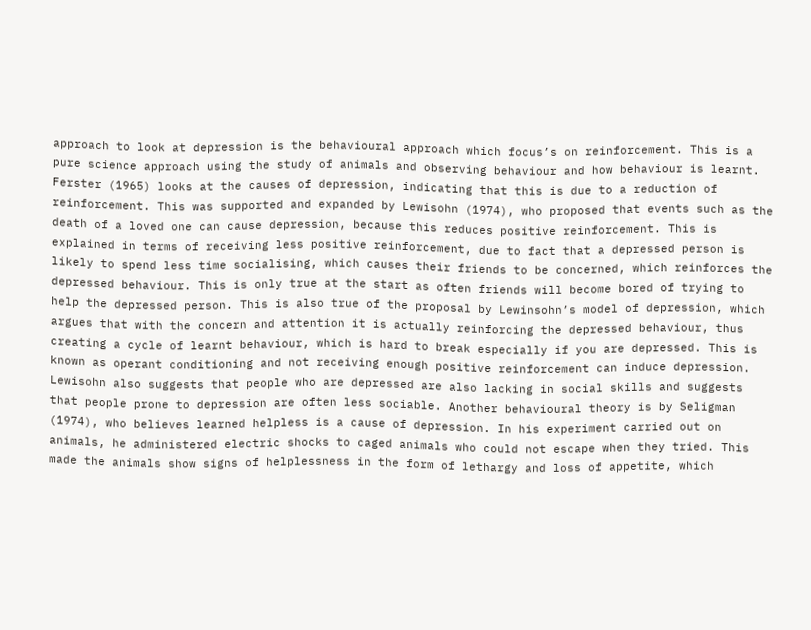approach to look at depression is the behavioural approach which focus’s on reinforcement. This is a pure science approach using the study of animals and observing behaviour and how behaviour is learnt. Ferster (1965) looks at the causes of depression, indicating that this is due to a reduction of reinforcement. This was supported and expanded by Lewisohn (1974), who proposed that events such as the death of a loved one can cause depression, because this reduces positive reinforcement. This is explained in terms of receiving less positive reinforcement, due to fact that a depressed person is likely to spend less time socialising, which causes their friends to be concerned, which reinforces the depressed behaviour. This is only true at the start as often friends will become bored of trying to help the depressed person. This is also true of the proposal by Lewinsohn’s model of depression, which argues that with the concern and attention it is actually reinforcing the depressed behaviour, thus creating a cycle of learnt behaviour, which is hard to break especially if you are depressed. This is known as operant conditioning and not receiving enough positive reinforcement can induce depression. Lewisohn also suggests that people who are depressed are also lacking in social skills and suggests that people prone to depression are often less sociable. Another behavioural theory is by Seligman (1974), who believes learned helpless is a cause of depression. In his experiment carried out on animals, he administered electric shocks to caged animals who could not escape when they tried. This made the animals show signs of helplessness in the form of lethargy and loss of appetite, which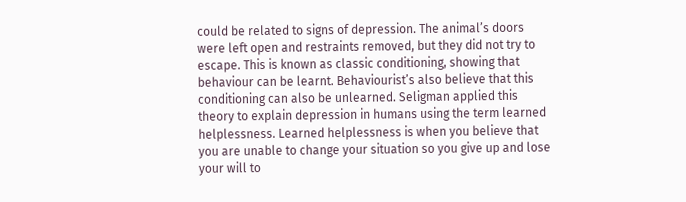could be related to signs of depression. The animal’s doors were left open and restraints removed, but they did not try to escape. This is known as classic conditioning, showing that behaviour can be learnt. Behaviourist’s also believe that this conditioning can also be unlearned. Seligman applied this theory to explain depression in humans using the term learned helplessness. Learned helplessness is when you believe that you are unable to change your situation so you give up and lose your will to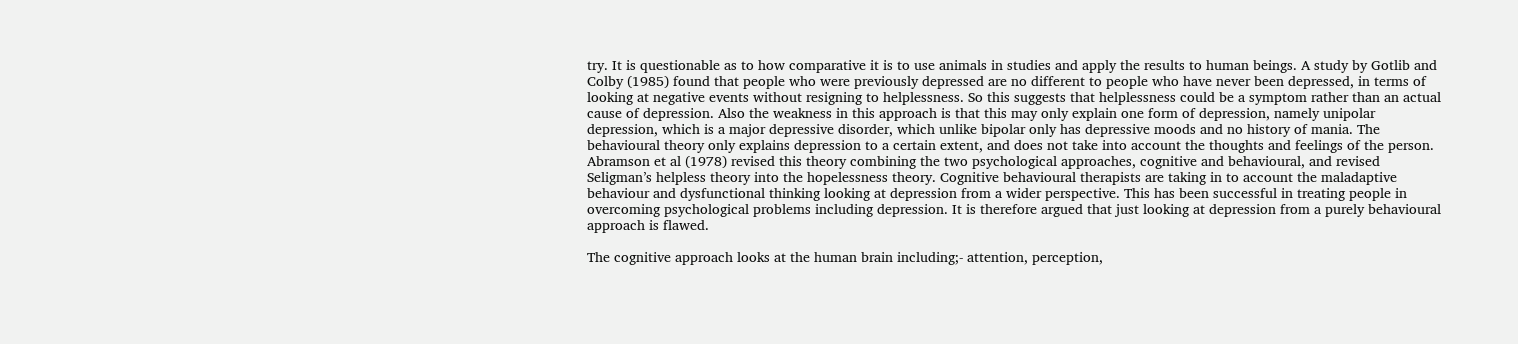try. It is questionable as to how comparative it is to use animals in studies and apply the results to human beings. A study by Gotlib and Colby (1985) found that people who were previously depressed are no different to people who have never been depressed, in terms of looking at negative events without resigning to helplessness. So this suggests that helplessness could be a symptom rather than an actual cause of depression. Also the weakness in this approach is that this may only explain one form of depression, namely unipolar depression, which is a major depressive disorder, which unlike bipolar only has depressive moods and no history of mania. The behavioural theory only explains depression to a certain extent, and does not take into account the thoughts and feelings of the person. Abramson et al (1978) revised this theory combining the two psychological approaches, cognitive and behavioural, and revised Seligman’s helpless theory into the hopelessness theory. Cognitive behavioural therapists are taking in to account the maladaptive behaviour and dysfunctional thinking looking at depression from a wider perspective. This has been successful in treating people in overcoming psychological problems including depression. It is therefore argued that just looking at depression from a purely behavioural approach is flawed.

The cognitive approach looks at the human brain including;- attention, perception,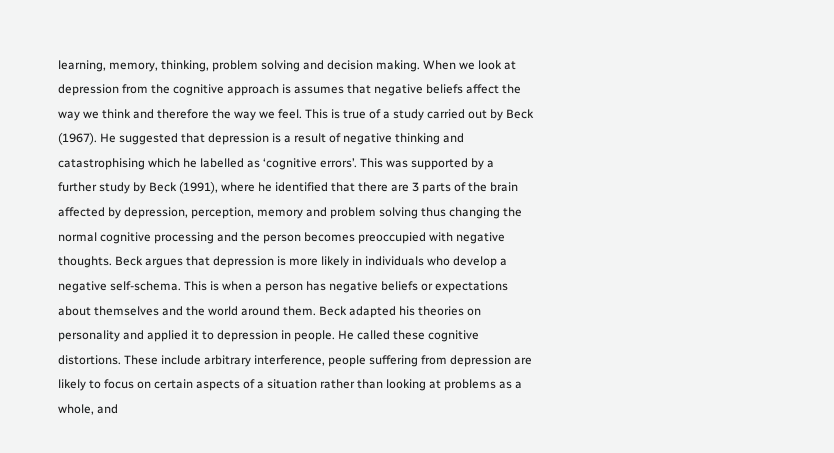learning, memory, thinking, problem solving and decision making. When we look at depression from the cognitive approach is assumes that negative beliefs affect the way we think and therefore the way we feel. This is true of a study carried out by Beck (1967). He suggested that depression is a result of negative thinking and catastrophising which he labelled as ‘cognitive errors’. This was supported by a further study by Beck (1991), where he identified that there are 3 parts of the brain affected by depression, perception, memory and problem solving thus changing the normal cognitive processing and the person becomes preoccupied with negative thoughts. Beck argues that depression is more likely in individuals who develop a negative self-schema. This is when a person has negative beliefs or expectations about themselves and the world around them. Beck adapted his theories on personality and applied it to depression in people. He called these cognitive distortions. These include arbitrary interference, people suffering from depression are likely to focus on certain aspects of a situation rather than looking at problems as a whole, and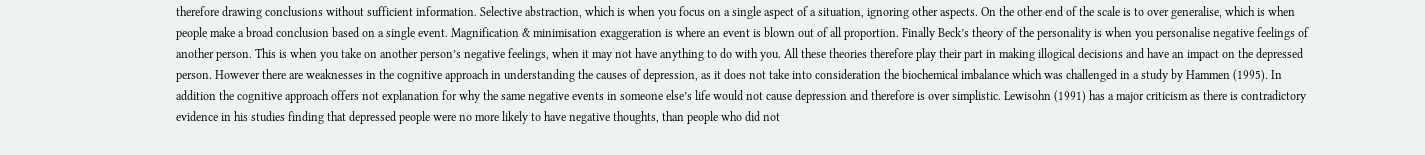therefore drawing conclusions without sufficient information. Selective abstraction, which is when you focus on a single aspect of a situation, ignoring other aspects. On the other end of the scale is to over generalise, which is when people make a broad conclusion based on a single event. Magnification & minimisation exaggeration is where an event is blown out of all proportion. Finally Beck’s theory of the personality is when you personalise negative feelings of another person. This is when you take on another person’s negative feelings, when it may not have anything to do with you. All these theories therefore play their part in making illogical decisions and have an impact on the depressed person. However there are weaknesses in the cognitive approach in understanding the causes of depression, as it does not take into consideration the biochemical imbalance which was challenged in a study by Hammen (1995). In addition the cognitive approach offers not explanation for why the same negative events in someone else’s life would not cause depression and therefore is over simplistic. Lewisohn (1991) has a major criticism as there is contradictory evidence in his studies finding that depressed people were no more likely to have negative thoughts, than people who did not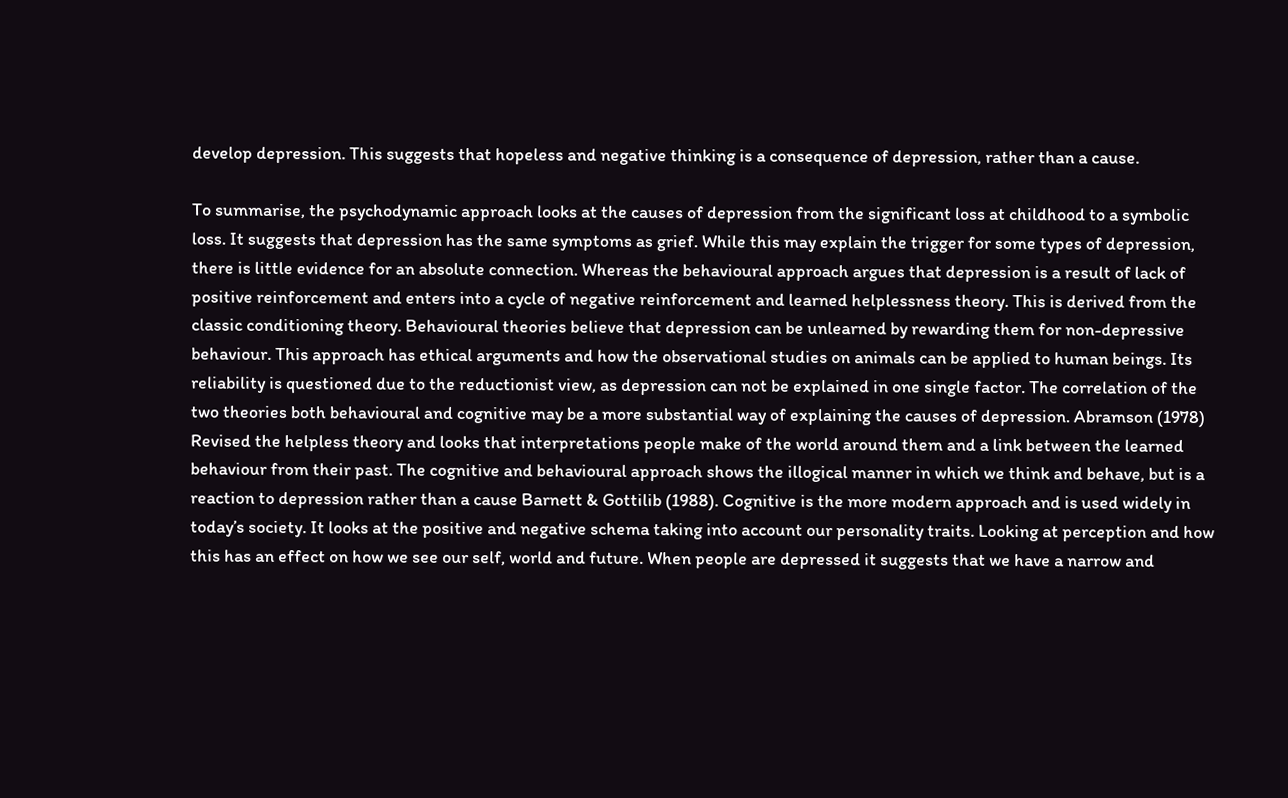develop depression. This suggests that hopeless and negative thinking is a consequence of depression, rather than a cause.

To summarise, the psychodynamic approach looks at the causes of depression from the significant loss at childhood to a symbolic loss. It suggests that depression has the same symptoms as grief. While this may explain the trigger for some types of depression, there is little evidence for an absolute connection. Whereas the behavioural approach argues that depression is a result of lack of positive reinforcement and enters into a cycle of negative reinforcement and learned helplessness theory. This is derived from the classic conditioning theory. Behavioural theories believe that depression can be unlearned by rewarding them for non-depressive behaviour. This approach has ethical arguments and how the observational studies on animals can be applied to human beings. Its reliability is questioned due to the reductionist view, as depression can not be explained in one single factor. The correlation of the two theories both behavioural and cognitive may be a more substantial way of explaining the causes of depression. Abramson (1978) Revised the helpless theory and looks that interpretations people make of the world around them and a link between the learned behaviour from their past. The cognitive and behavioural approach shows the illogical manner in which we think and behave, but is a reaction to depression rather than a cause Barnett & Gottilib (1988). Cognitive is the more modern approach and is used widely in today’s society. It looks at the positive and negative schema taking into account our personality traits. Looking at perception and how this has an effect on how we see our self, world and future. When people are depressed it suggests that we have a narrow and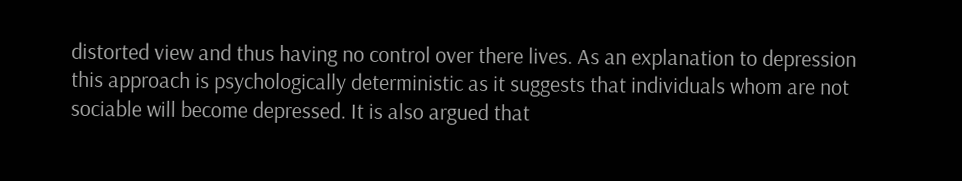distorted view and thus having no control over there lives. As an explanation to depression this approach is psychologically deterministic as it suggests that individuals whom are not sociable will become depressed. It is also argued that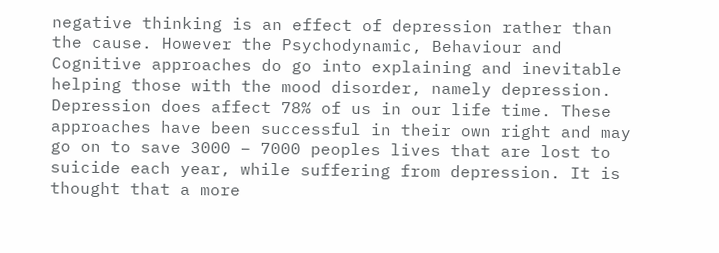negative thinking is an effect of depression rather than the cause. However the Psychodynamic, Behaviour and Cognitive approaches do go into explaining and inevitable helping those with the mood disorder, namely depression. Depression does affect 78% of us in our life time. These approaches have been successful in their own right and may go on to save 3000 – 7000 peoples lives that are lost to suicide each year, while suffering from depression. It is thought that a more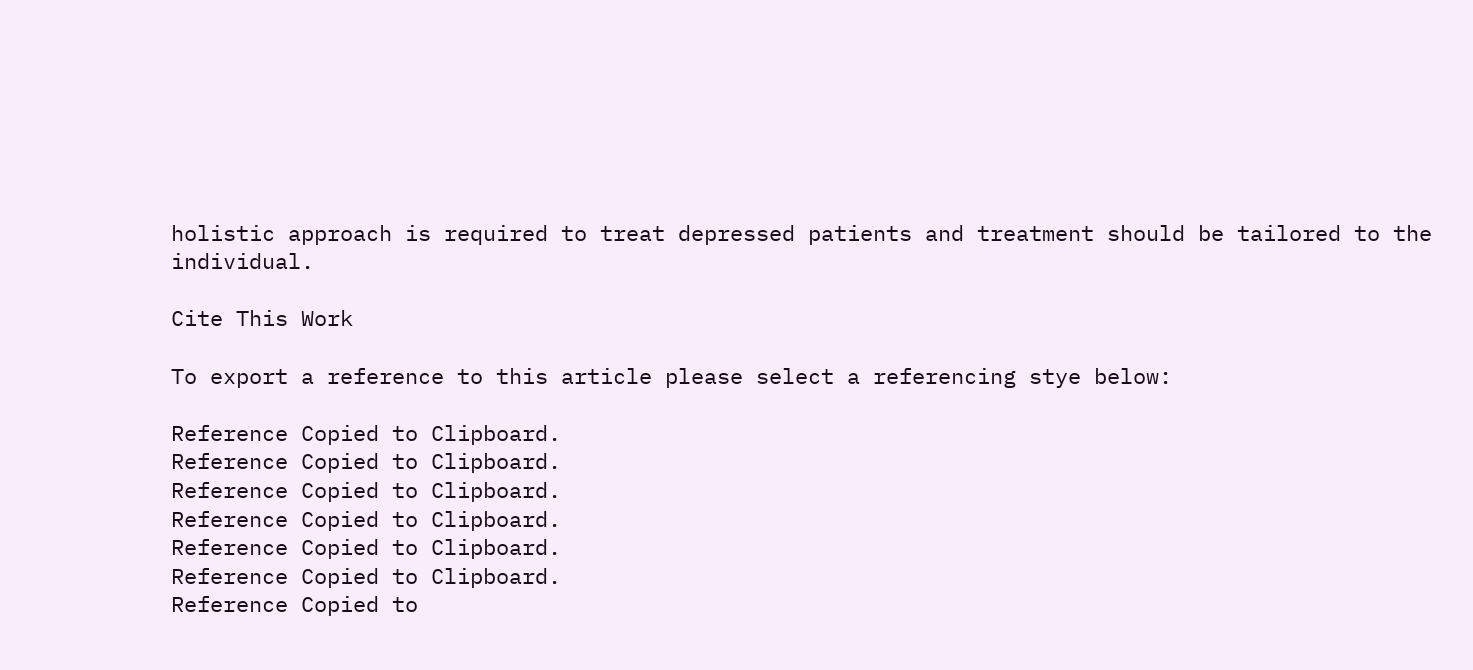holistic approach is required to treat depressed patients and treatment should be tailored to the individual.

Cite This Work

To export a reference to this article please select a referencing stye below:

Reference Copied to Clipboard.
Reference Copied to Clipboard.
Reference Copied to Clipboard.
Reference Copied to Clipboard.
Reference Copied to Clipboard.
Reference Copied to Clipboard.
Reference Copied to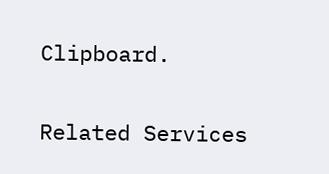Clipboard.

Related Services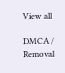View all

DMCA / Removal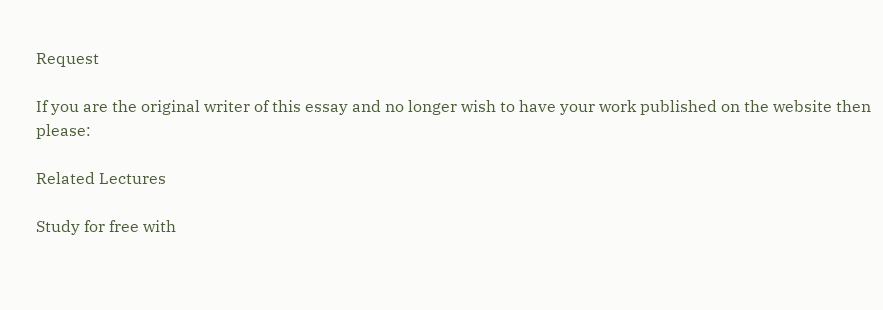Request

If you are the original writer of this essay and no longer wish to have your work published on the website then please:

Related Lectures

Study for free with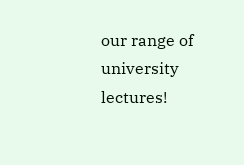our range of university lectures!